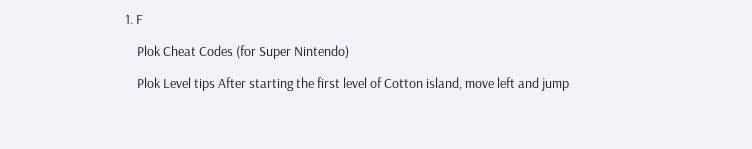1. F

    Plok Cheat Codes (for Super Nintendo)

    Plok Level tips After starting the first level of Cotton island, move left and jump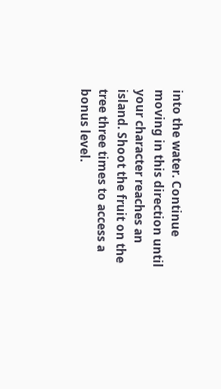into the water. Continue moving in this direction until your character reaches an island. Shoot the fruit on the tree three times to access a bonus level.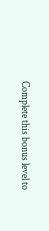Complete this bonus level to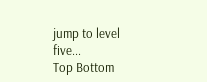jump to level five...
Top Bottom